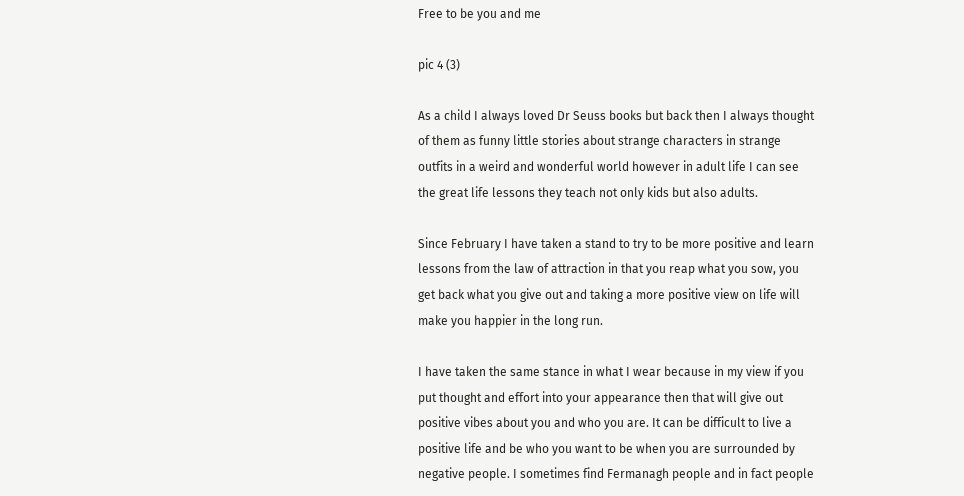Free to be you and me

pic 4 (3)

As a child I always loved Dr Seuss books but back then I always thought of them as funny little stories about strange characters in strange outfits in a weird and wonderful world however in adult life I can see the great life lessons they teach not only kids but also adults.

Since February I have taken a stand to try to be more positive and learn lessons from the law of attraction in that you reap what you sow, you get back what you give out and taking a more positive view on life will make you happier in the long run.

I have taken the same stance in what I wear because in my view if you put thought and effort into your appearance then that will give out positive vibes about you and who you are. It can be difficult to live a positive life and be who you want to be when you are surrounded by negative people. I sometimes find Fermanagh people and in fact people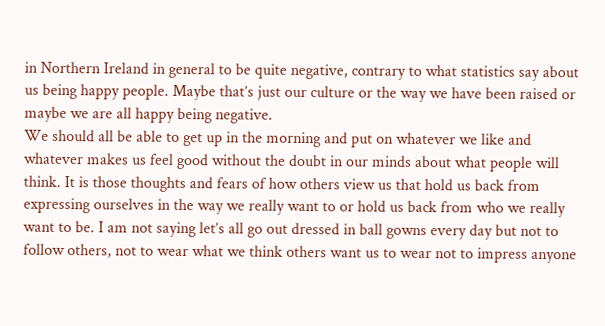in Northern Ireland in general to be quite negative, contrary to what statistics say about us being happy people. Maybe that’s just our culture or the way we have been raised or maybe we are all happy being negative.
We should all be able to get up in the morning and put on whatever we like and whatever makes us feel good without the doubt in our minds about what people will think. It is those thoughts and fears of how others view us that hold us back from expressing ourselves in the way we really want to or hold us back from who we really want to be. I am not saying let’s all go out dressed in ball gowns every day but not to follow others, not to wear what we think others want us to wear not to impress anyone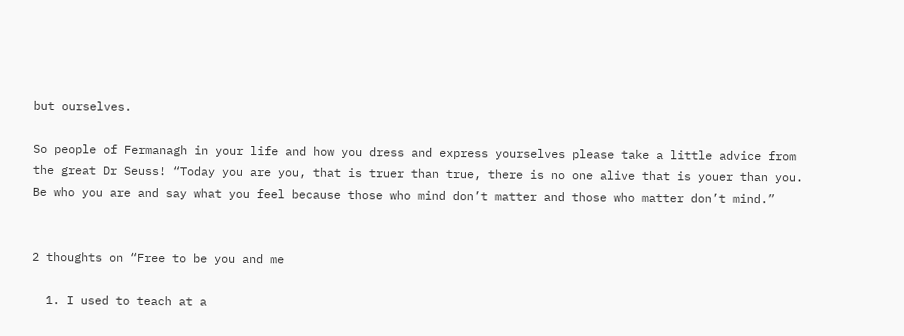but ourselves.

So people of Fermanagh in your life and how you dress and express yourselves please take a little advice from the great Dr Seuss! “Today you are you, that is truer than true, there is no one alive that is youer than you. Be who you are and say what you feel because those who mind don’t matter and those who matter don’t mind.”


2 thoughts on “Free to be you and me

  1. I used to teach at a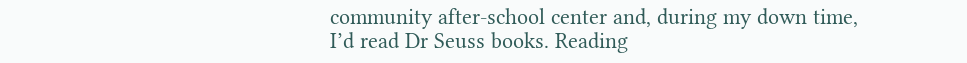community after-school center and, during my down time, I’d read Dr Seuss books. Reading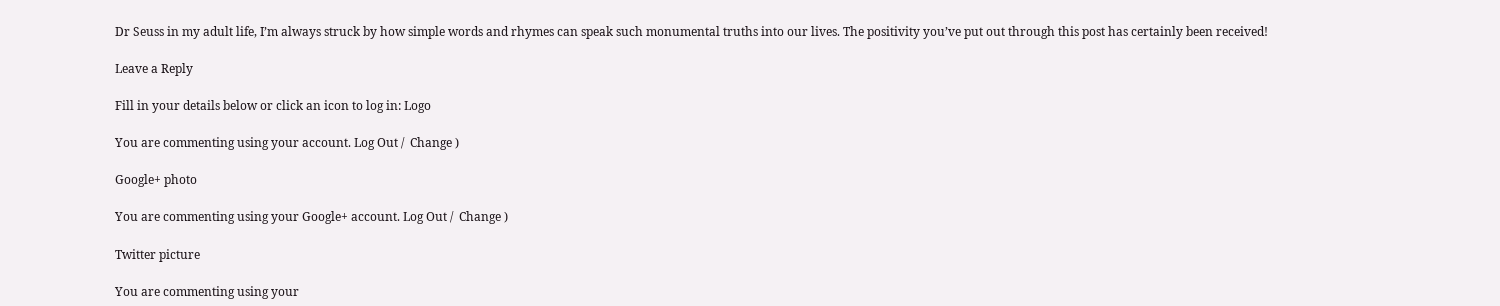Dr Seuss in my adult life, I’m always struck by how simple words and rhymes can speak such monumental truths into our lives. The positivity you’ve put out through this post has certainly been received!

Leave a Reply

Fill in your details below or click an icon to log in: Logo

You are commenting using your account. Log Out /  Change )

Google+ photo

You are commenting using your Google+ account. Log Out /  Change )

Twitter picture

You are commenting using your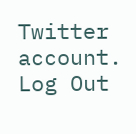Twitter account. Log Out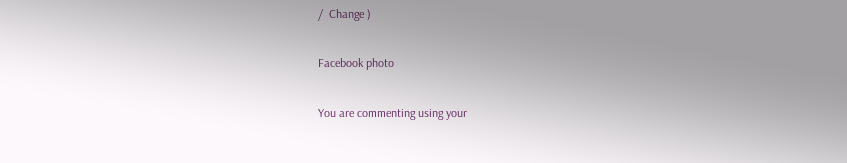/  Change )

Facebook photo

You are commenting using your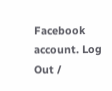Facebook account. Log Out /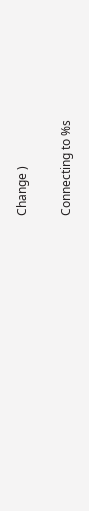Change )

Connecting to %s